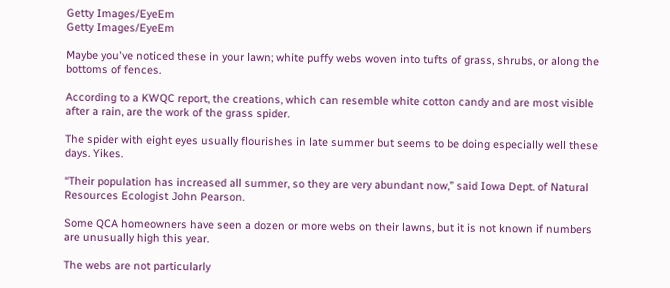Getty Images/EyeEm
Getty Images/EyeEm

Maybe you've noticed these in your lawn; white puffy webs woven into tufts of grass, shrubs, or along the bottoms of fences.

According to a KWQC report, the creations, which can resemble white cotton candy and are most visible after a rain, are the work of the grass spider.

The spider with eight eyes usually flourishes in late summer but seems to be doing especially well these days. Yikes.

“Their population has increased all summer, so they are very abundant now,” said Iowa Dept. of Natural Resources Ecologist John Pearson.

Some QCA homeowners have seen a dozen or more webs on their lawns, but it is not known if numbers are unusually high this year.

The webs are not particularly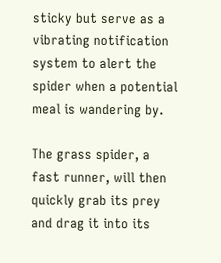sticky but serve as a vibrating notification system to alert the spider when a potential meal is wandering by.

The grass spider, a fast runner, will then quickly grab its prey and drag it into its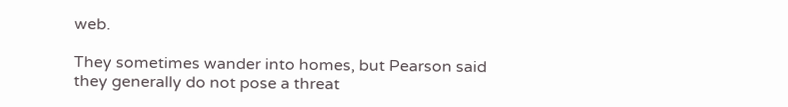web.

They sometimes wander into homes, but Pearson said they generally do not pose a threat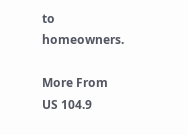to homeowners.

More From US 104.9